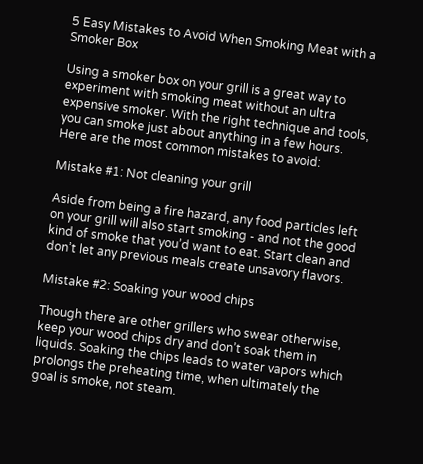5 Easy Mistakes to Avoid When Smoking Meat with a Smoker Box

Using a smoker box on your grill is a great way to experiment with smoking meat without an ultra expensive smoker. With the right technique and tools, you can smoke just about anything in a few hours. Here are the most common mistakes to avoid:

Mistake #1: Not cleaning your grill

Aside from being a fire hazard, any food particles left on your grill will also start smoking - and not the good kind of smoke that you’d want to eat. Start clean and don’t let any previous meals create unsavory flavors.

Mistake #2: Soaking your wood chips

Though there are other grillers who swear otherwise, keep your wood chips dry and don’t soak them in liquids. Soaking the chips leads to water vapors which prolongs the preheating time, when ultimately the goal is smoke, not steam.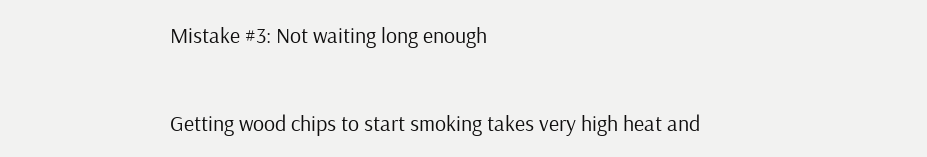Mistake #3: Not waiting long enough

Getting wood chips to start smoking takes very high heat and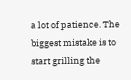a lot of patience. The biggest mistake is to start grilling the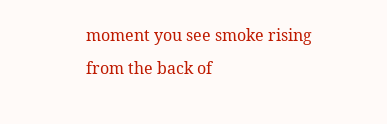moment you see smoke rising from the back of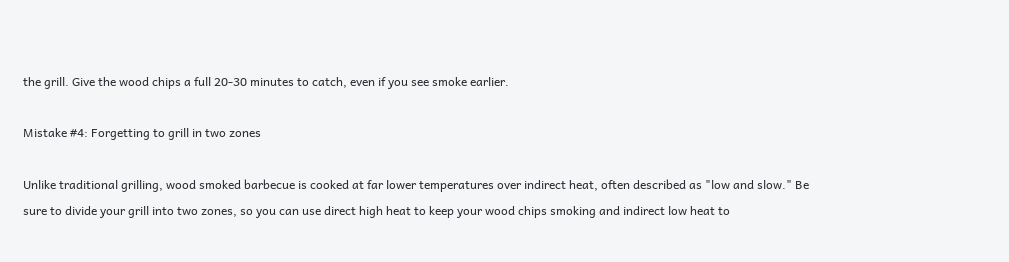the grill. Give the wood chips a full 20-30 minutes to catch, even if you see smoke earlier.

Mistake #4: Forgetting to grill in two zones

Unlike traditional grilling, wood smoked barbecue is cooked at far lower temperatures over indirect heat, often described as "low and slow." Be sure to divide your grill into two zones, so you can use direct high heat to keep your wood chips smoking and indirect low heat to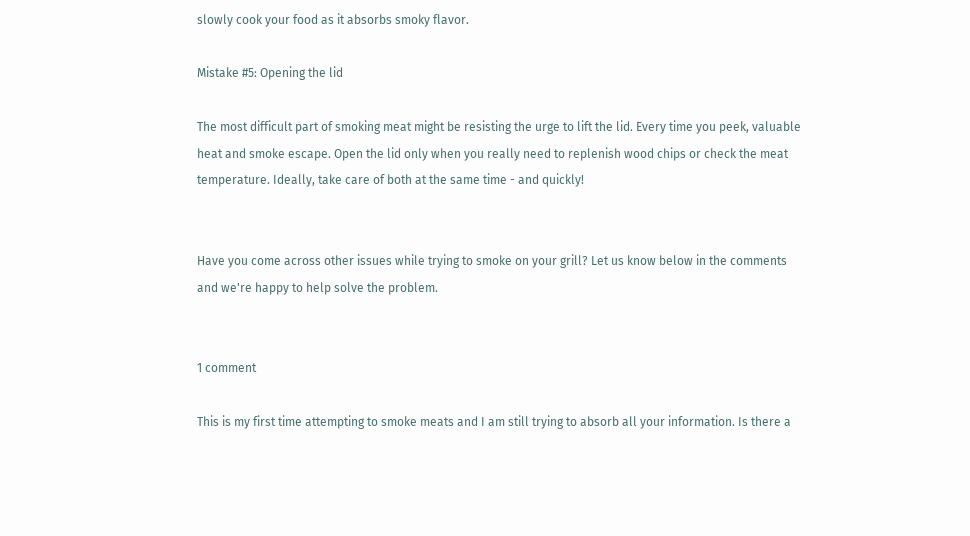slowly cook your food as it absorbs smoky flavor.

Mistake #5: Opening the lid

The most difficult part of smoking meat might be resisting the urge to lift the lid. Every time you peek, valuable heat and smoke escape. Open the lid only when you really need to replenish wood chips or check the meat temperature. Ideally, take care of both at the same time - and quickly!


Have you come across other issues while trying to smoke on your grill? Let us know below in the comments and we're happy to help solve the problem.


1 comment

This is my first time attempting to smoke meats and I am still trying to absorb all your information. Is there a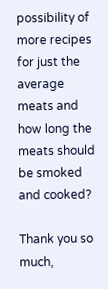possibility of more recipes for just the average meats and how long the meats should be smoked and cooked?

Thank you so much,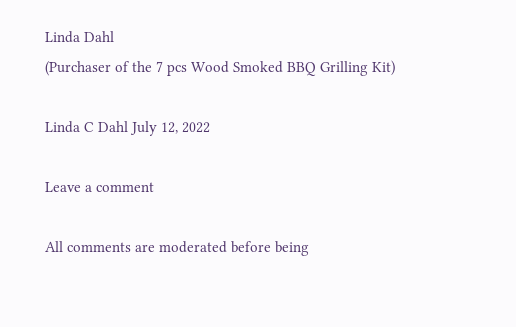Linda Dahl
(Purchaser of the 7 pcs Wood Smoked BBQ Grilling Kit)

Linda C Dahl July 12, 2022

Leave a comment

All comments are moderated before being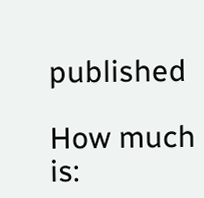published

How much is: